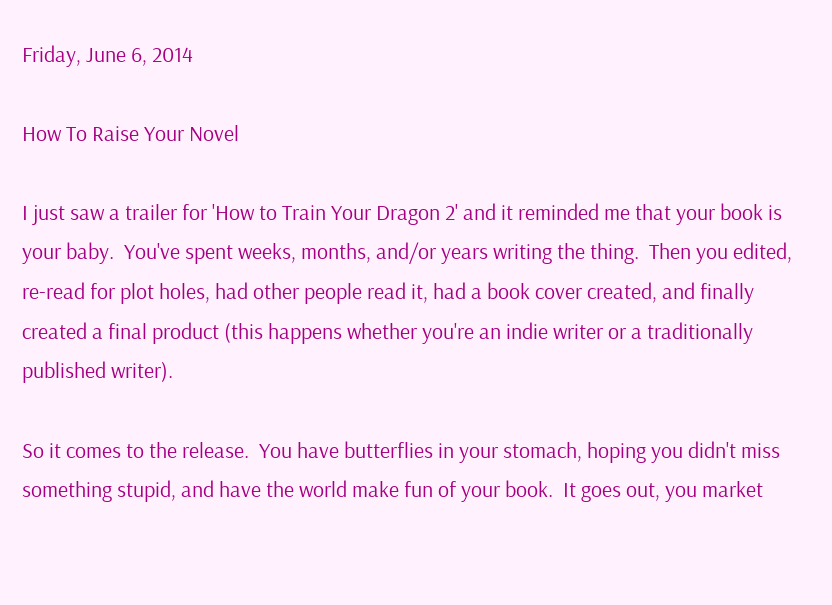Friday, June 6, 2014

How To Raise Your Novel

I just saw a trailer for 'How to Train Your Dragon 2' and it reminded me that your book is your baby.  You've spent weeks, months, and/or years writing the thing.  Then you edited, re-read for plot holes, had other people read it, had a book cover created, and finally created a final product (this happens whether you're an indie writer or a traditionally published writer).

So it comes to the release.  You have butterflies in your stomach, hoping you didn't miss something stupid, and have the world make fun of your book.  It goes out, you market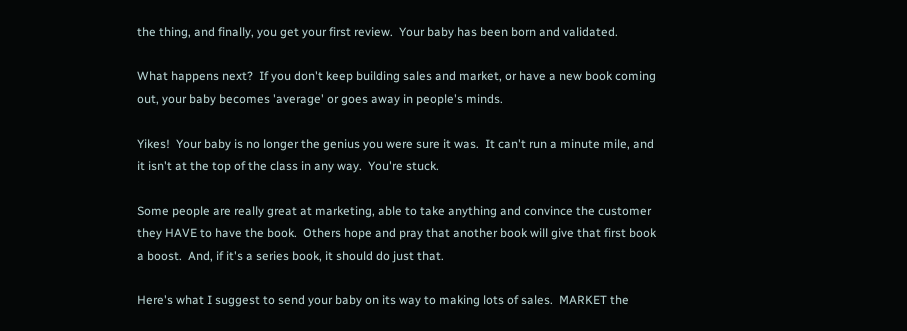the thing, and finally, you get your first review.  Your baby has been born and validated.

What happens next?  If you don't keep building sales and market, or have a new book coming out, your baby becomes 'average' or goes away in people's minds.

Yikes!  Your baby is no longer the genius you were sure it was.  It can't run a minute mile, and it isn't at the top of the class in any way.  You're stuck.

Some people are really great at marketing, able to take anything and convince the customer they HAVE to have the book.  Others hope and pray that another book will give that first book a boost.  And, if it's a series book, it should do just that.

Here's what I suggest to send your baby on its way to making lots of sales.  MARKET the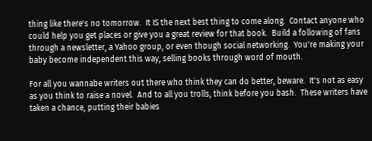thing like there's no tomorrow.  It IS the next best thing to come along.  Contact anyone who could help you get places or give you a great review for that book.  Build a following of fans through a newsletter, a Yahoo group, or even though social networking.  You're making your baby become independent this way, selling books through word of mouth.

For all you wannabe writers out there who think they can do better, beware.  It's not as easy as you think to raise a novel.  And to all you trolls, think before you bash.  These writers have taken a chance, putting their babies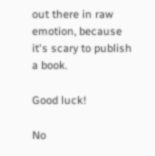out there in raw emotion, because it's scary to publish a book.

Good luck!

No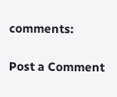comments:

Post a Comment